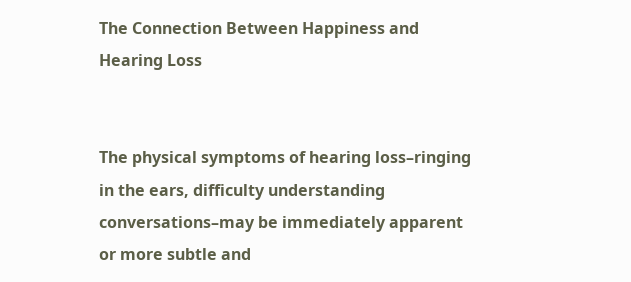The Connection Between Happiness and Hearing Loss


The physical symptoms of hearing loss–ringing in the ears, difficulty understanding conversations–may be immediately apparent or more subtle and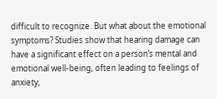difficult to recognize. But what about the emotional symptoms? Studies show that hearing damage can have a significant effect on a person’s mental and emotional well-being, often leading to feelings of anxiety,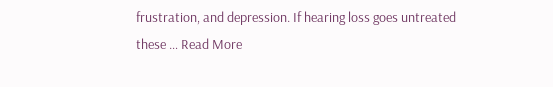frustration, and depression. If hearing loss goes untreated these … Read More